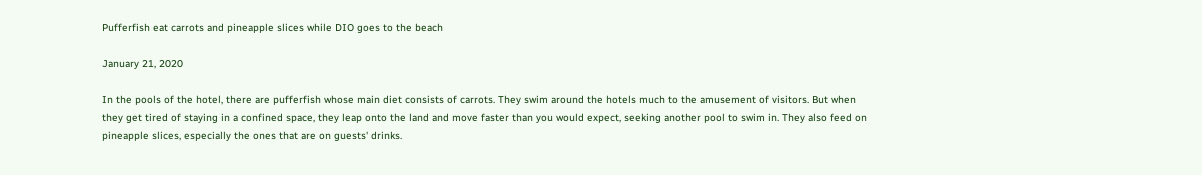Pufferfish eat carrots and pineapple slices while DIO goes to the beach

January 21, 2020

In the pools of the hotel, there are pufferfish whose main diet consists of carrots. They swim around the hotels much to the amusement of visitors. But when they get tired of staying in a confined space, they leap onto the land and move faster than you would expect, seeking another pool to swim in. They also feed on pineapple slices, especially the ones that are on guests' drinks.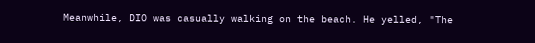Meanwhile, DIO was casually walking on the beach. He yelled, "The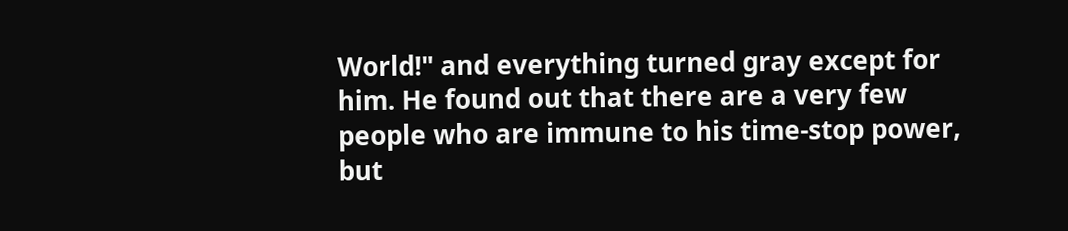World!" and everything turned gray except for him. He found out that there are a very few people who are immune to his time-stop power, but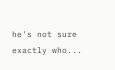he's not sure exactly who...